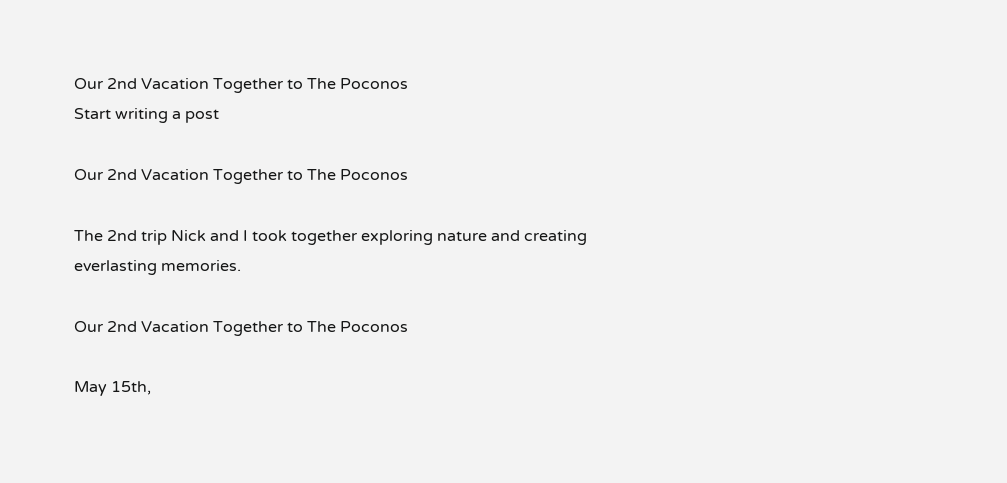Our 2nd Vacation Together to The Poconos
Start writing a post

Our 2nd Vacation Together to The Poconos

The 2nd trip Nick and I took together exploring nature and creating everlasting memories.

Our 2nd Vacation Together to The Poconos

May 15th,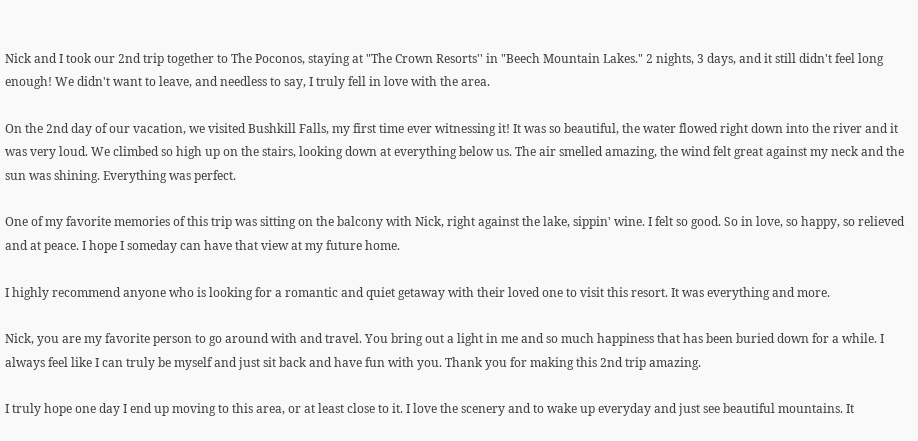Nick and I took our 2nd trip together to The Poconos, staying at "The Crown Resorts'' in "Beech Mountain Lakes." 2 nights, 3 days, and it still didn't feel long enough! We didn't want to leave, and needless to say, I truly fell in love with the area.

On the 2nd day of our vacation, we visited Bushkill Falls, my first time ever witnessing it! It was so beautiful, the water flowed right down into the river and it was very loud. We climbed so high up on the stairs, looking down at everything below us. The air smelled amazing, the wind felt great against my neck and the sun was shining. Everything was perfect.

One of my favorite memories of this trip was sitting on the balcony with Nick, right against the lake, sippin' wine. I felt so good. So in love, so happy, so relieved and at peace. I hope I someday can have that view at my future home.

I highly recommend anyone who is looking for a romantic and quiet getaway with their loved one to visit this resort. It was everything and more.

Nick, you are my favorite person to go around with and travel. You bring out a light in me and so much happiness that has been buried down for a while. I always feel like I can truly be myself and just sit back and have fun with you. Thank you for making this 2nd trip amazing.

I truly hope one day I end up moving to this area, or at least close to it. I love the scenery and to wake up everyday and just see beautiful mountains. It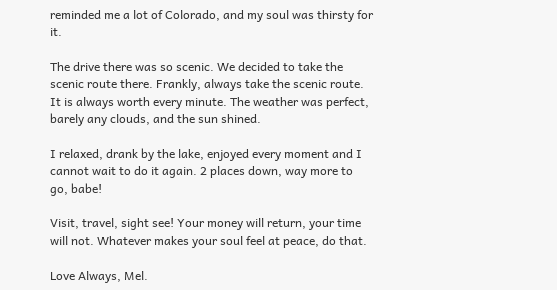reminded me a lot of Colorado, and my soul was thirsty for it.

The drive there was so scenic. We decided to take the scenic route there. Frankly, always take the scenic route. It is always worth every minute. The weather was perfect, barely any clouds, and the sun shined.

I relaxed, drank by the lake, enjoyed every moment and I cannot wait to do it again. 2 places down, way more to go, babe!

Visit, travel, sight see! Your money will return, your time will not. Whatever makes your soul feel at peace, do that.

Love Always, Mel.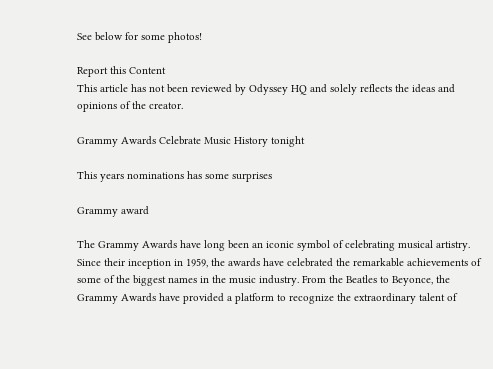See below for some photos!

Report this Content
This article has not been reviewed by Odyssey HQ and solely reflects the ideas and opinions of the creator.

Grammy Awards Celebrate Music History tonight

This years nominations has some surprises

Grammy award

The Grammy Awards have long been an iconic symbol of celebrating musical artistry. Since their inception in 1959, the awards have celebrated the remarkable achievements of some of the biggest names in the music industry. From the Beatles to Beyonce, the Grammy Awards have provided a platform to recognize the extraordinary talent of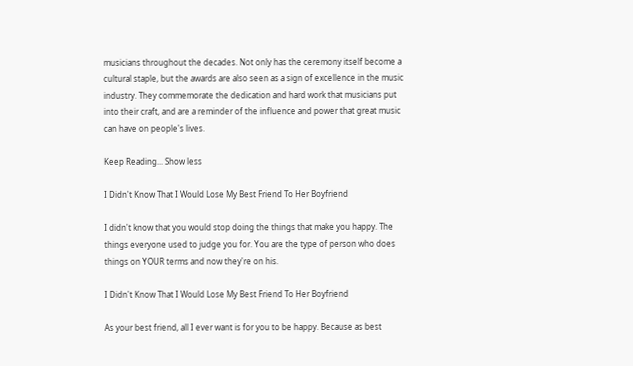musicians throughout the decades. Not only has the ceremony itself become a cultural staple, but the awards are also seen as a sign of excellence in the music industry. They commemorate the dedication and hard work that musicians put into their craft, and are a reminder of the influence and power that great music can have on people's lives.

Keep Reading... Show less

I Didn't Know That I Would Lose My Best Friend To Her Boyfriend

I didn't know that you would stop doing the things that make you happy. The things everyone used to judge you for. You are the type of person who does things on YOUR terms and now they're on his.

I Didn't Know That I Would Lose My Best Friend To Her Boyfriend

As your best friend, all I ever want is for you to be happy. Because as best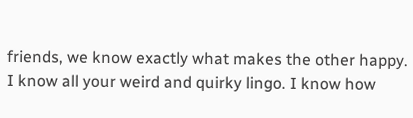friends, we know exactly what makes the other happy. I know all your weird and quirky lingo. I know how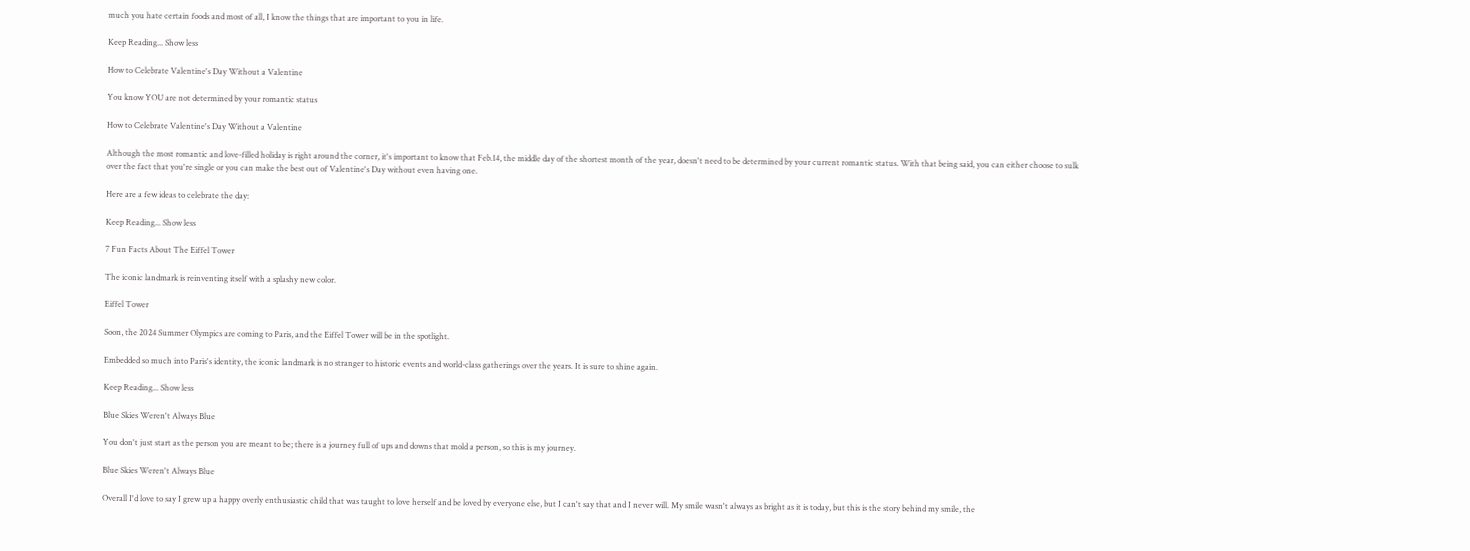much you hate certain foods and most of all, I know the things that are important to you in life.

Keep Reading... Show less

How to Celebrate Valentine's Day Without a Valentine

You know YOU are not determined by your romantic status

How to Celebrate Valentine's Day Without a Valentine

Although the most romantic and love-filled holiday is right around the corner, it's important to know that Feb.14, the middle day of the shortest month of the year, doesn't need to be determined by your current romantic status. With that being said, you can either choose to sulk over the fact that you're single or you can make the best out of Valentine's Day without even having one.

Here are a few ideas to celebrate the day:

Keep Reading... Show less

7 Fun Facts About The Eiffel Tower

The iconic landmark is reinventing itself with a splashy new color.

Eiffel Tower

Soon, the 2024 Summer Olympics are coming to Paris, and the Eiffel Tower will be in the spotlight.

Embedded so much into Paris's identity, the iconic landmark is no stranger to historic events and world-class gatherings over the years. It is sure to shine again.

Keep Reading... Show less

Blue Skies Weren't Always Blue

You don't just start as the person you are meant to be; there is a journey full of ups and downs that mold a person, so this is my journey.

Blue Skies Weren't Always Blue

Overall I'd love to say I grew up a happy overly enthusiastic child that was taught to love herself and be loved by everyone else, but I can't say that and I never will. My smile wasn't always as bright as it is today, but this is the story behind my smile, the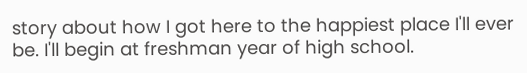story about how I got here to the happiest place I'll ever be. I'll begin at freshman year of high school.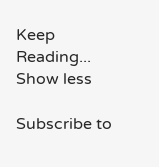Keep Reading... Show less

Subscribe to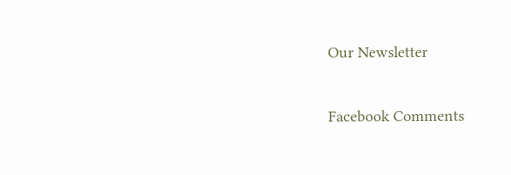Our Newsletter

Facebook Comments